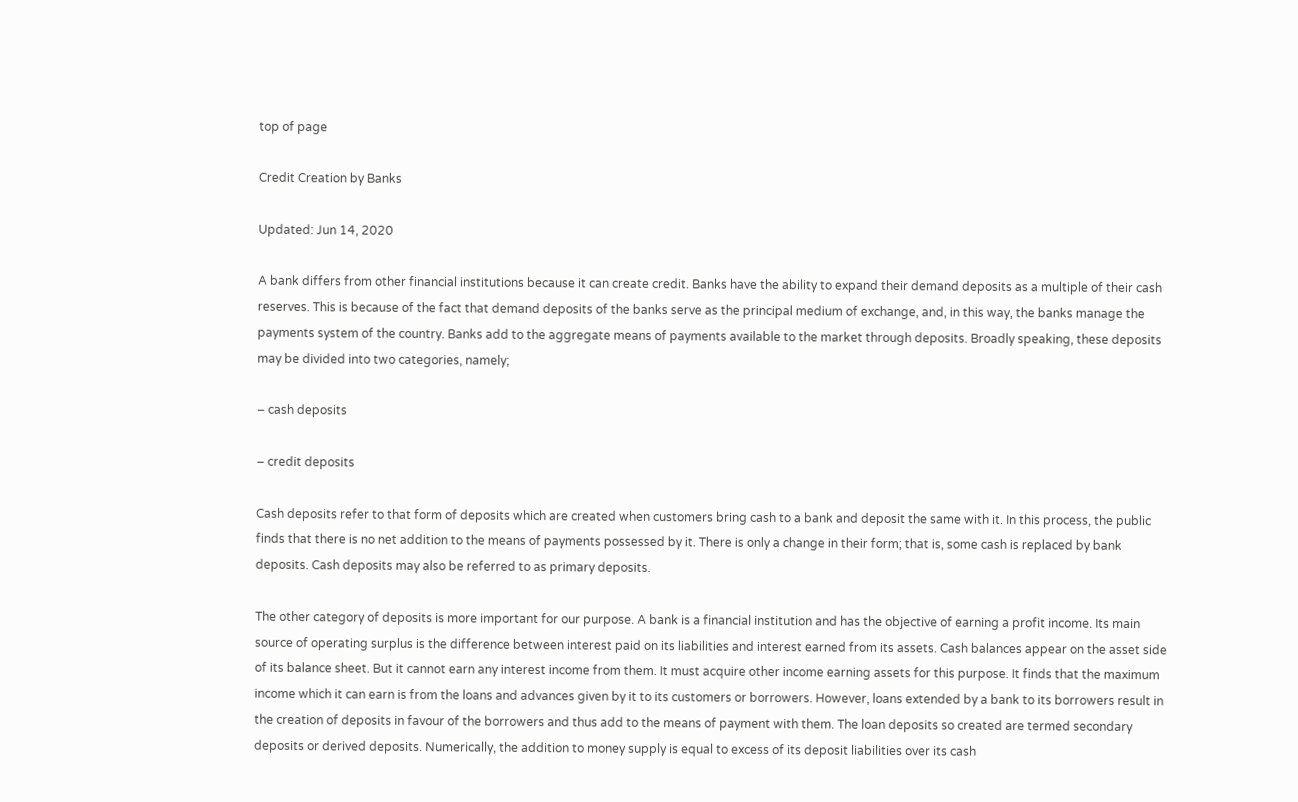top of page

Credit Creation by Banks

Updated: Jun 14, 2020

A bank differs from other financial institutions because it can create credit. Banks have the ability to expand their demand deposits as a multiple of their cash reserves. This is because of the fact that demand deposits of the banks serve as the principal medium of exchange, and, in this way, the banks manage the payments system of the country. Banks add to the aggregate means of payments available to the market through deposits. Broadly speaking, these deposits may be divided into two categories, namely;

– cash deposits

– credit deposits

Cash deposits refer to that form of deposits which are created when customers bring cash to a bank and deposit the same with it. In this process, the public finds that there is no net addition to the means of payments possessed by it. There is only a change in their form; that is, some cash is replaced by bank deposits. Cash deposits may also be referred to as primary deposits.

The other category of deposits is more important for our purpose. A bank is a financial institution and has the objective of earning a profit income. Its main source of operating surplus is the difference between interest paid on its liabilities and interest earned from its assets. Cash balances appear on the asset side of its balance sheet. But it cannot earn any interest income from them. It must acquire other income earning assets for this purpose. It finds that the maximum income which it can earn is from the loans and advances given by it to its customers or borrowers. However, loans extended by a bank to its borrowers result in the creation of deposits in favour of the borrowers and thus add to the means of payment with them. The loan deposits so created are termed secondary deposits or derived deposits. Numerically, the addition to money supply is equal to excess of its deposit liabilities over its cash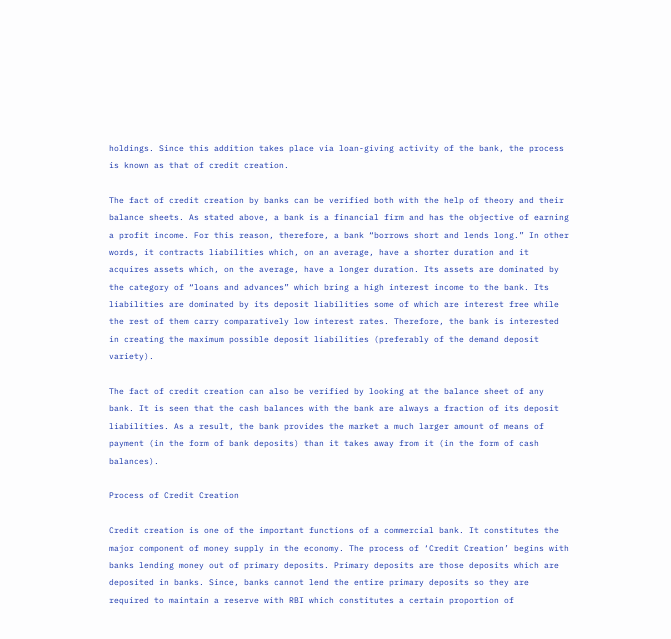holdings. Since this addition takes place via loan-giving activity of the bank, the process is known as that of credit creation.

The fact of credit creation by banks can be verified both with the help of theory and their balance sheets. As stated above, a bank is a financial firm and has the objective of earning a profit income. For this reason, therefore, a bank “borrows short and lends long.” In other words, it contracts liabilities which, on an average, have a shorter duration and it acquires assets which, on the average, have a longer duration. Its assets are dominated by the category of “loans and advances” which bring a high interest income to the bank. Its liabilities are dominated by its deposit liabilities some of which are interest free while the rest of them carry comparatively low interest rates. Therefore, the bank is interested in creating the maximum possible deposit liabilities (preferably of the demand deposit variety).

The fact of credit creation can also be verified by looking at the balance sheet of any bank. It is seen that the cash balances with the bank are always a fraction of its deposit liabilities. As a result, the bank provides the market a much larger amount of means of payment (in the form of bank deposits) than it takes away from it (in the form of cash balances).

Process of Credit Creation

Credit creation is one of the important functions of a commercial bank. It constitutes the major component of money supply in the economy. The process of ‘Credit Creation’ begins with banks lending money out of primary deposits. Primary deposits are those deposits which are deposited in banks. Since, banks cannot lend the entire primary deposits so they are required to maintain a reserve with RBI which constitutes a certain proportion of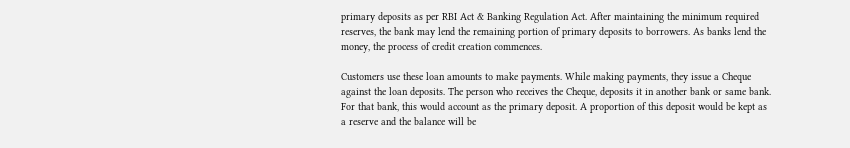primary deposits as per RBI Act & Banking Regulation Act. After maintaining the minimum required reserves, the bank may lend the remaining portion of primary deposits to borrowers. As banks lend the money, the process of credit creation commences.

Customers use these loan amounts to make payments. While making payments, they issue a Cheque against the loan deposits. The person who receives the Cheque, deposits it in another bank or same bank. For that bank, this would account as the primary deposit. A proportion of this deposit would be kept as a reserve and the balance will be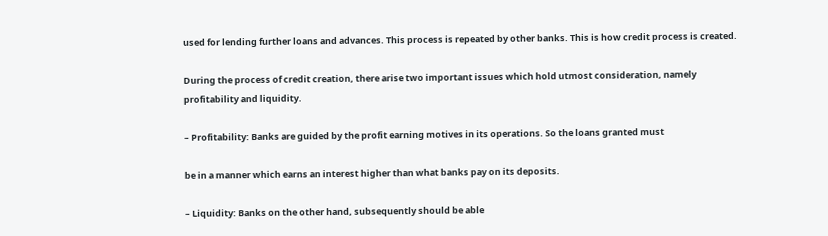used for lending further loans and advances. This process is repeated by other banks. This is how credit process is created.

During the process of credit creation, there arise two important issues which hold utmost consideration, namely profitability and liquidity.

– Profitability: Banks are guided by the profit earning motives in its operations. So the loans granted must

be in a manner which earns an interest higher than what banks pay on its deposits.

– Liquidity: Banks on the other hand, subsequently should be able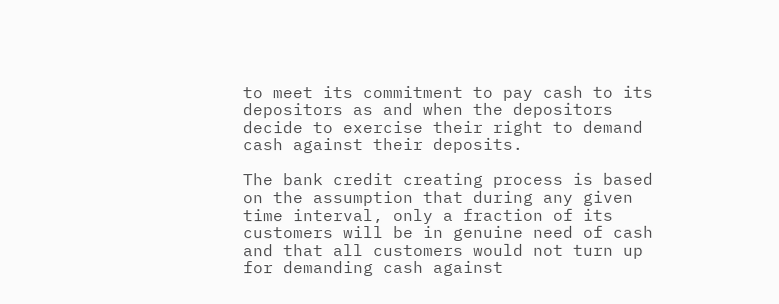to meet its commitment to pay cash to its depositors as and when the depositors decide to exercise their right to demand cash against their deposits.

The bank credit creating process is based on the assumption that during any given time interval, only a fraction of its customers will be in genuine need of cash and that all customers would not turn up for demanding cash against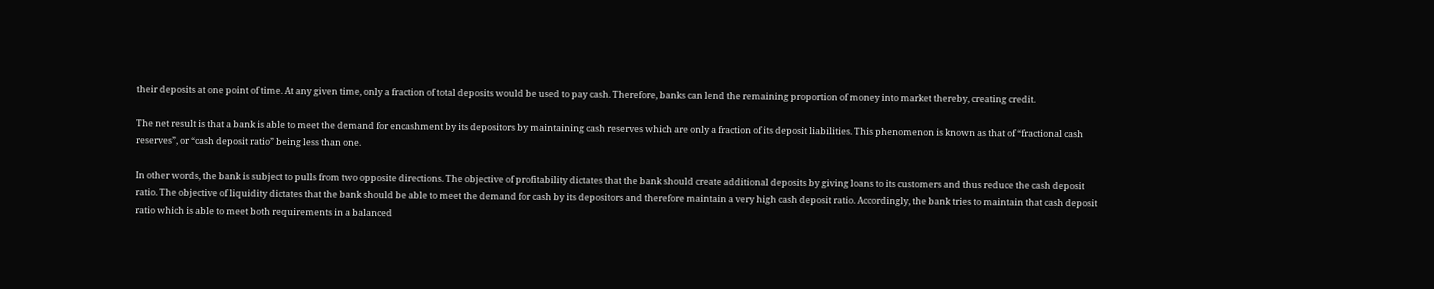their deposits at one point of time. At any given time, only a fraction of total deposits would be used to pay cash. Therefore, banks can lend the remaining proportion of money into market thereby, creating credit.

The net result is that a bank is able to meet the demand for encashment by its depositors by maintaining cash reserves which are only a fraction of its deposit liabilities. This phenomenon is known as that of “fractional cash reserves”, or “cash deposit ratio” being less than one.

In other words, the bank is subject to pulls from two opposite directions. The objective of profitability dictates that the bank should create additional deposits by giving loans to its customers and thus reduce the cash deposit ratio. The objective of liquidity dictates that the bank should be able to meet the demand for cash by its depositors and therefore maintain a very high cash deposit ratio. Accordingly, the bank tries to maintain that cash deposit ratio which is able to meet both requirements in a balanced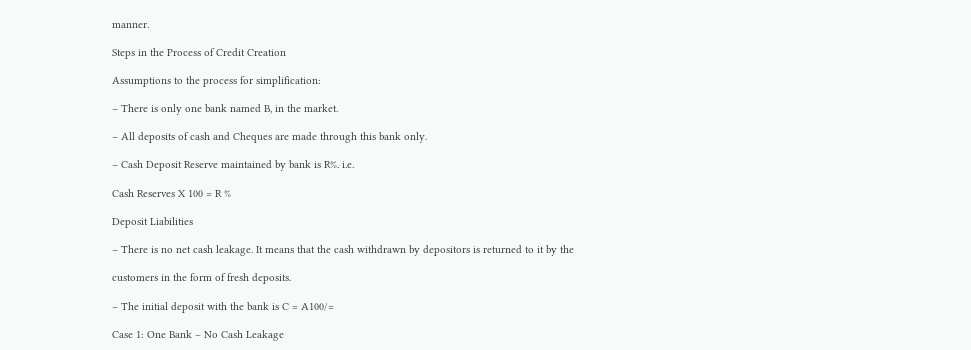manner.

Steps in the Process of Credit Creation

Assumptions to the process for simplification:

– There is only one bank named B, in the market.

– All deposits of cash and Cheques are made through this bank only.

– Cash Deposit Reserve maintained by bank is R%. i.e.

Cash Reserves X 100 = R %

Deposit Liabilities

– There is no net cash leakage. It means that the cash withdrawn by depositors is returned to it by the

customers in the form of fresh deposits.

– The initial deposit with the bank is C = A100/=

Case 1: One Bank – No Cash Leakage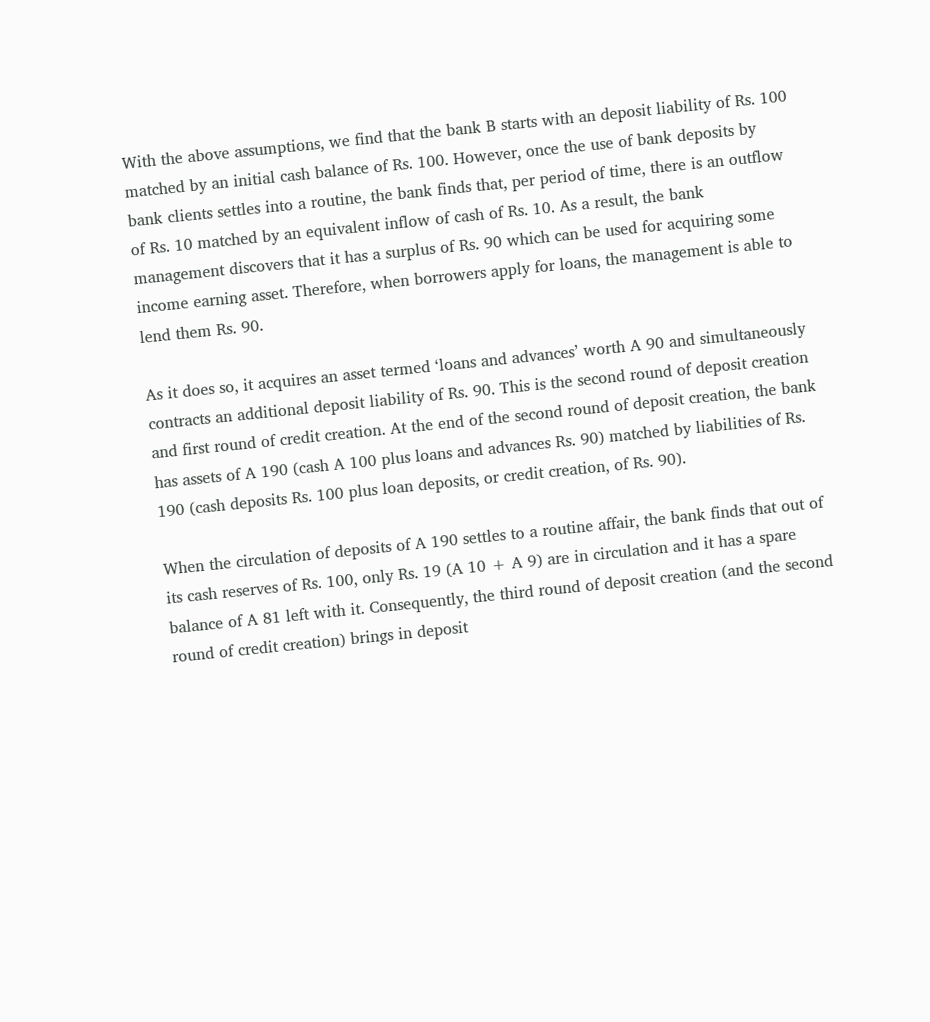With the above assumptions, we find that the bank B starts with an deposit liability of Rs. 100 matched by an initial cash balance of Rs. 100. However, once the use of bank deposits by bank clients settles into a routine, the bank finds that, per period of time, there is an outflow of Rs. 10 matched by an equivalent inflow of cash of Rs. 10. As a result, the bank management discovers that it has a surplus of Rs. 90 which can be used for acquiring some income earning asset. Therefore, when borrowers apply for loans, the management is able to lend them Rs. 90.

As it does so, it acquires an asset termed ‘loans and advances’ worth A 90 and simultaneously contracts an additional deposit liability of Rs. 90. This is the second round of deposit creation and first round of credit creation. At the end of the second round of deposit creation, the bank has assets of A 190 (cash A 100 plus loans and advances Rs. 90) matched by liabilities of Rs. 190 (cash deposits Rs. 100 plus loan deposits, or credit creation, of Rs. 90).

When the circulation of deposits of A 190 settles to a routine affair, the bank finds that out of its cash reserves of Rs. 100, only Rs. 19 (A 10 + A 9) are in circulation and it has a spare balance of A 81 left with it. Consequently, the third round of deposit creation (and the second round of credit creation) brings in deposit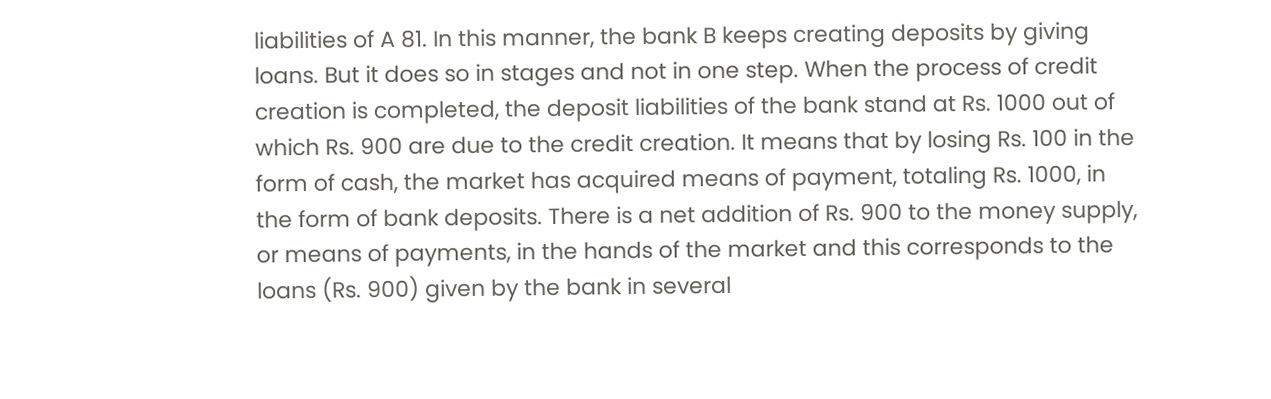liabilities of A 81. In this manner, the bank B keeps creating deposits by giving loans. But it does so in stages and not in one step. When the process of credit creation is completed, the deposit liabilities of the bank stand at Rs. 1000 out of which Rs. 900 are due to the credit creation. It means that by losing Rs. 100 in the form of cash, the market has acquired means of payment, totaling Rs. 1000, in the form of bank deposits. There is a net addition of Rs. 900 to the money supply, or means of payments, in the hands of the market and this corresponds to the loans (Rs. 900) given by the bank in several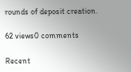rounds of deposit creation.

62 views0 comments

Recent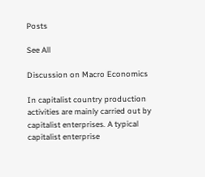Posts

See All

Discussion on Macro Economics

In capitalist country production activities are mainly carried out by capitalist enterprises. A typical capitalist enterprise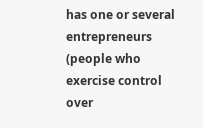has one or several entrepreneurs (people who exercise control over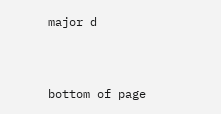major d


bottom of page